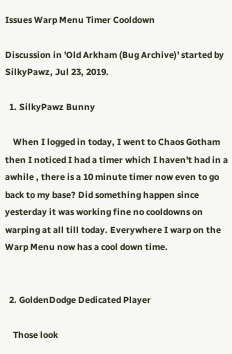Issues Warp Menu Timer Cooldown

Discussion in 'Old Arkham (Bug Archive)' started by SilkyPawz, Jul 23, 2019.

  1. SilkyPawz Bunny

    When I logged in today, I went to Chaos Gotham then I noticed I had a timer which I haven't had in a awhile , there is a 10 minute timer now even to go back to my base? Did something happen since yesterday it was working fine no cooldowns on warping at all till today. Everywhere I warp on the Warp Menu now has a cool down time.


  2. GoldenDodge Dedicated Player

    Those look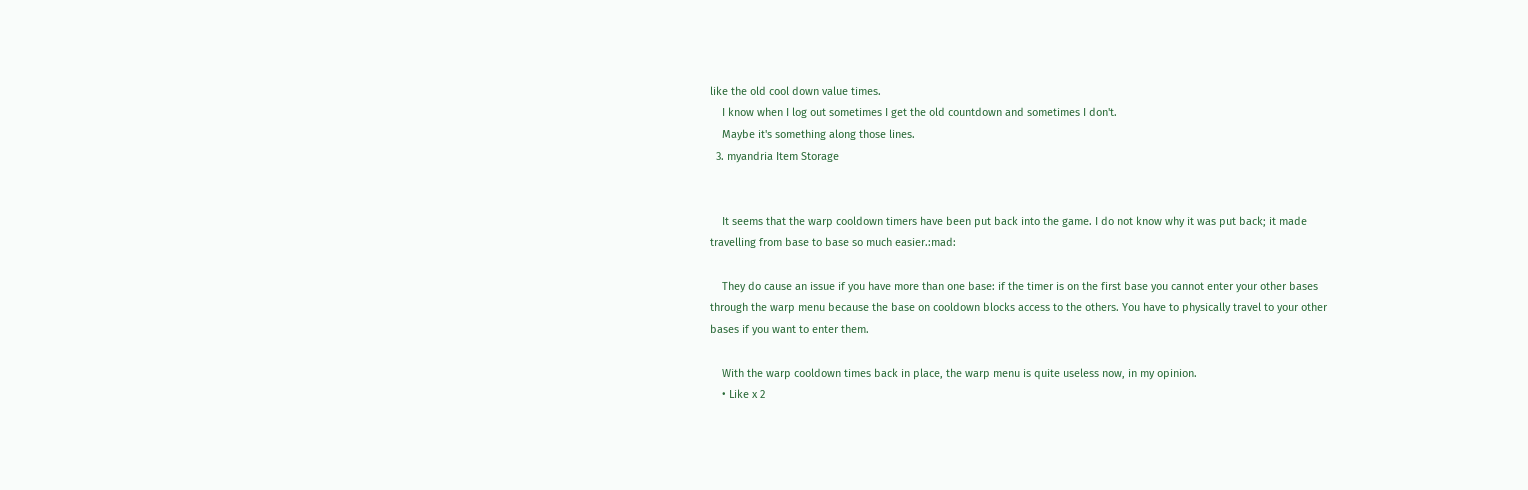like the old cool down value times.
    I know when I log out sometimes I get the old countdown and sometimes I don't.
    Maybe it's something along those lines.
  3. myandria Item Storage


    It seems that the warp cooldown timers have been put back into the game. I do not know why it was put back; it made travelling from base to base so much easier.:mad:

    They do cause an issue if you have more than one base: if the timer is on the first base you cannot enter your other bases through the warp menu because the base on cooldown blocks access to the others. You have to physically travel to your other bases if you want to enter them.

    With the warp cooldown times back in place, the warp menu is quite useless now, in my opinion.
    • Like x 2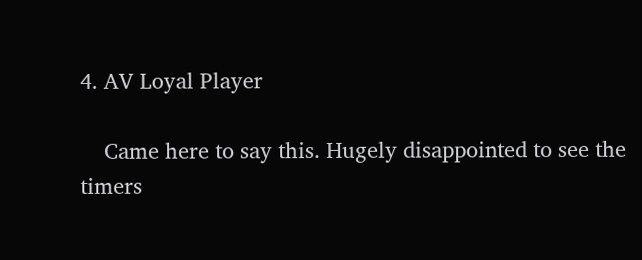4. AV Loyal Player

    Came here to say this. Hugely disappointed to see the timers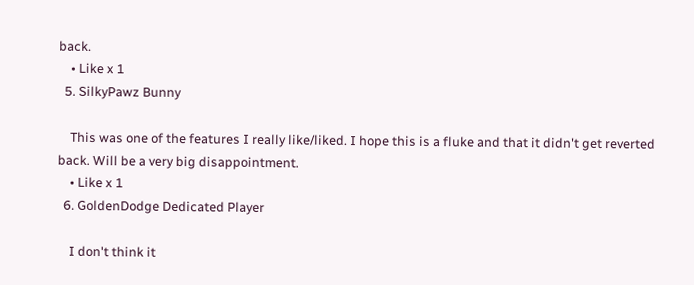back.
    • Like x 1
  5. SilkyPawz Bunny

    This was one of the features I really like/liked. I hope this is a fluke and that it didn't get reverted back. Will be a very big disappointment.
    • Like x 1
  6. GoldenDodge Dedicated Player

    I don't think it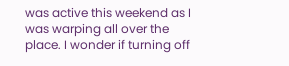was active this weekend as I was warping all over the place. I wonder if turning off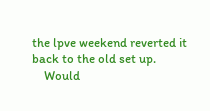the lpve weekend reverted it back to the old set up.
    Would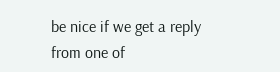be nice if we get a reply from one of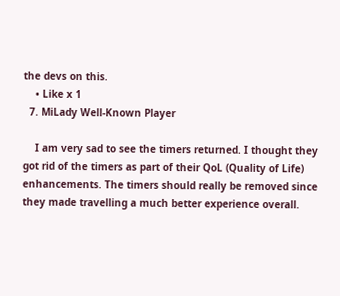the devs on this.
    • Like x 1
  7. MiLady Well-Known Player

    I am very sad to see the timers returned. I thought they got rid of the timers as part of their QoL (Quality of Life) enhancements. The timers should really be removed since they made travelling a much better experience overall.